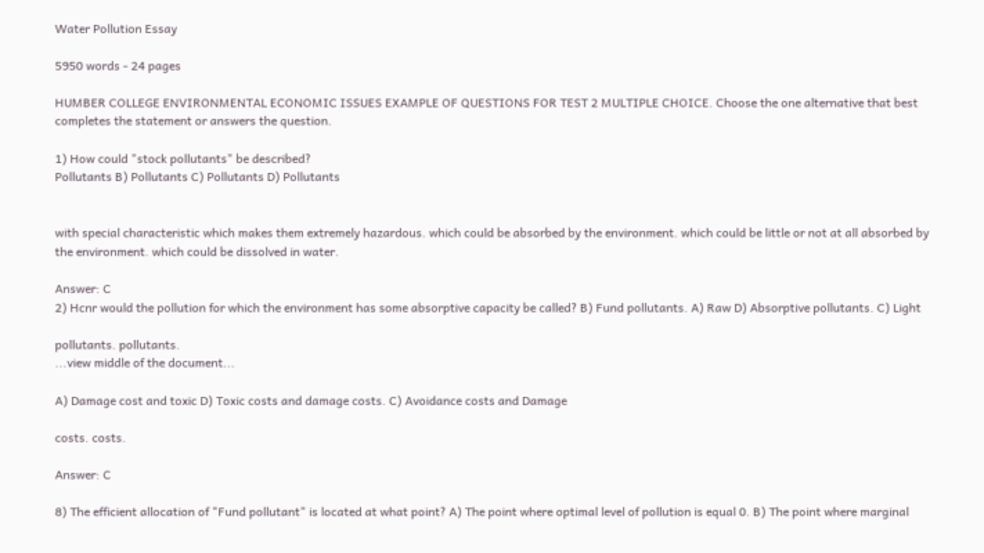Water Pollution Essay

5950 words - 24 pages

HUMBER COLLEGE ENVIRONMENTAL ECONOMIC ISSUES EXAMPLE OF QUESTIONS FOR TEST 2 MULTIPLE CHOICE. Choose the one alternative that best completes the statement or answers the question.

1) How could "stock pollutants" be described?
Pollutants B) Pollutants C) Pollutants D) Pollutants


with special characteristic which makes them extremely hazardous. which could be absorbed by the environment. which could be little or not at all absorbed by the environment. which could be dissolved in water.

Answer: C
2) Hcnr would the pollution for which the environment has some absorptive capacity be called? B) Fund pollutants. A) Raw D) Absorptive pollutants. C) Light

pollutants. pollutants.
...view middle of the document...

A) Damage cost and toxic D) Toxic costs and damage costs. C) Avoidance costs and Damage

costs. costs.

Answer: C

8) The efficient allocation of "Fund pollutant" is located at what point? A) The point where optimal level of pollution is equal 0. B) The point where marginal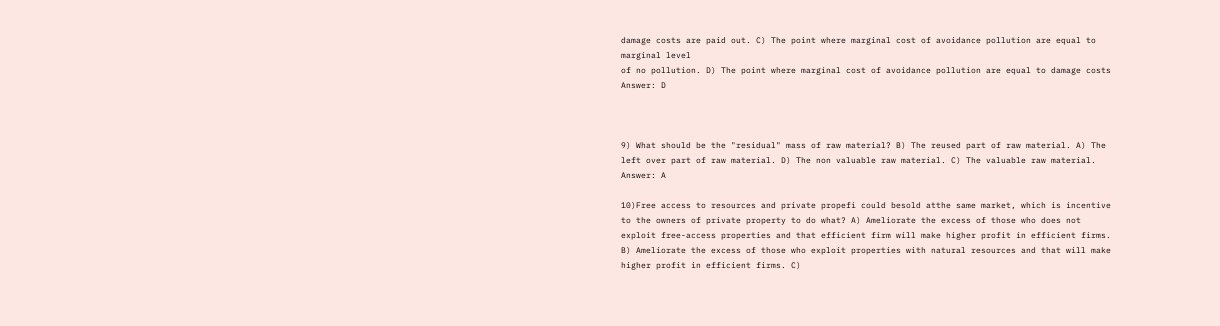damage costs are paid out. C) The point where marginal cost of avoidance pollution are equal to marginal level
of no pollution. D) The point where marginal cost of avoidance pollution are equal to damage costs Answer: D



9) What should be the "residual" mass of raw material? B) The reused part of raw material. A) The left over part of raw material. D) The non valuable raw material. C) The valuable raw material.
Answer: A

10)Free access to resources and private propefi could besold atthe same market, which is incentive to the owners of private property to do what? A) Ameliorate the excess of those who does not exploit free-access properties and that efficient firm will make higher profit in efficient firms. B) Ameliorate the excess of those who exploit properties with natural resources and that will make higher profit in efficient firms. C)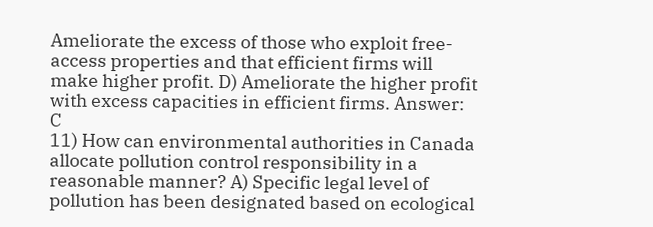Ameliorate the excess of those who exploit free-access properties and that efficient firms will make higher profit. D) Ameliorate the higher profit with excess capacities in efficient firms. Answer: C
11) How can environmental authorities in Canada allocate pollution control responsibility in a reasonable manner? A) Specific legal level of pollution has been designated based on ecological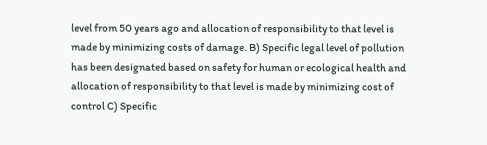level from 50 years ago and allocation of responsibility to that level is made by minimizing costs of damage. B) Specific legal level of pollution has been designated based on safety for human or ecological health and allocation of responsibility to that level is made by minimizing cost of control C) Specific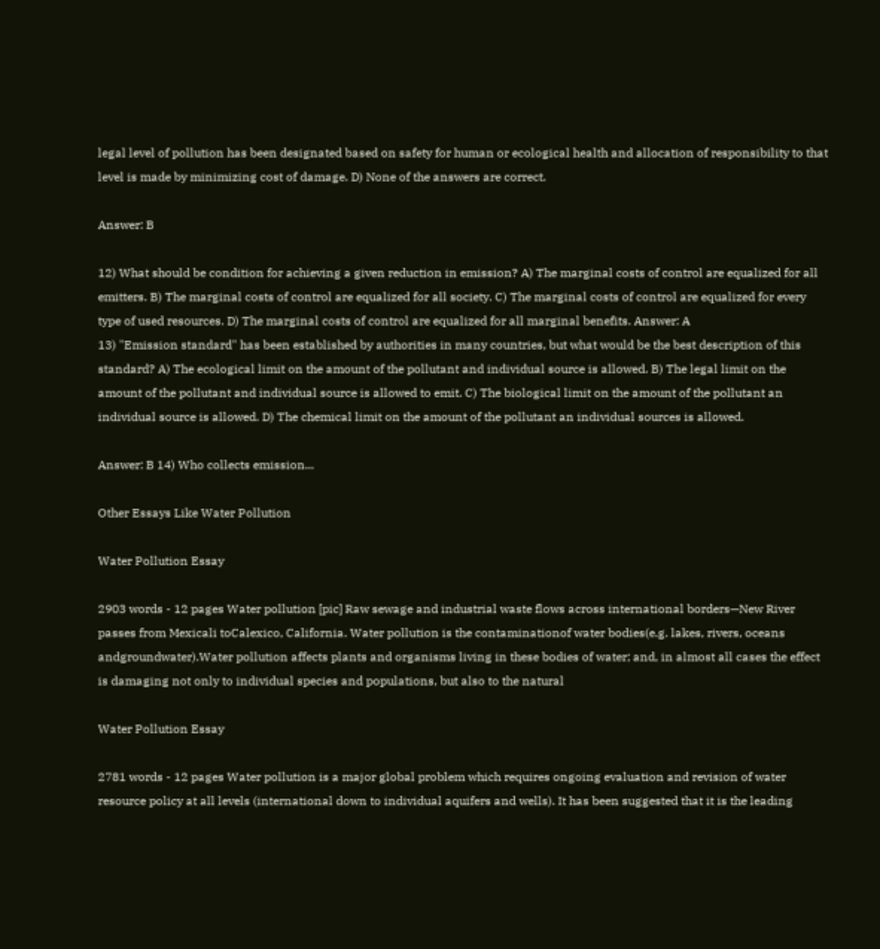legal level of pollution has been designated based on safety for human or ecological health and allocation of responsibility to that level is made by minimizing cost of damage. D) None of the answers are correct.

Answer: B

12) What should be condition for achieving a given reduction in emission? A) The marginal costs of control are equalized for all emitters. B) The marginal costs of control are equalized for all society. C) The marginal costs of control are equalized for every type of used resources. D) The marginal costs of control are equalized for all marginal benefits. Answer: A
13) "Emission standard" has been established by authorities in many countries, but what would be the best description of this standard? A) The ecological limit on the amount of the pollutant and individual source is allowed. B) The legal limit on the amount of the pollutant and individual source is allowed to emit. C) The biological limit on the amount of the pollutant an individual source is allowed. D) The chemical limit on the amount of the pollutant an individual sources is allowed.

Answer: B 14) Who collects emission...

Other Essays Like Water Pollution

Water Pollution Essay

2903 words - 12 pages Water pollution [pic] Raw sewage and industrial waste flows across international borders—New River passes from Mexicali toCalexico, California. Water pollution is the contaminationof water bodies(e.g. lakes, rivers, oceans andgroundwater).Water pollution affects plants and organisms living in these bodies of water; and, in almost all cases the effect is damaging not only to individual species and populations, but also to the natural

Water Pollution Essay

2781 words - 12 pages Water pollution is a major global problem which requires ongoing evaluation and revision of water resource policy at all levels (international down to individual aquifers and wells). It has been suggested that it is the leading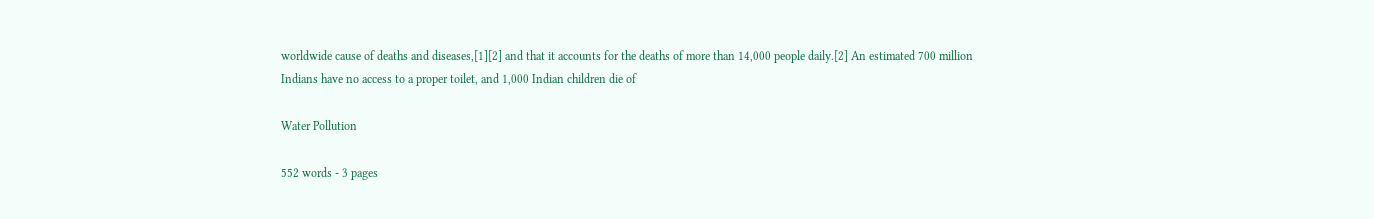worldwide cause of deaths and diseases,[1][2] and that it accounts for the deaths of more than 14,000 people daily.[2] An estimated 700 million Indians have no access to a proper toilet, and 1,000 Indian children die of

Water Pollution

552 words - 3 pages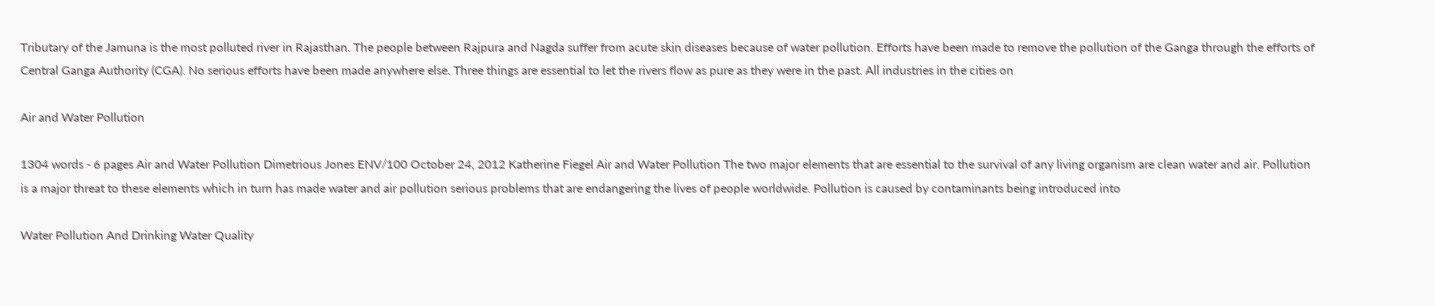Tributary of the Jamuna is the most polluted river in Rajasthan. The people between Rajpura and Nagda suffer from acute skin diseases because of water pollution. Efforts have been made to remove the pollution of the Ganga through the efforts of Central Ganga Authority (CGA). No serious efforts have been made anywhere else. Three things are essential to let the rivers flow as pure as they were in the past. All industries in the cities on

Air and Water Pollution

1304 words - 6 pages Air and Water Pollution Dimetrious Jones ENV/100 October 24, 2012 Katherine Fiegel Air and Water Pollution The two major elements that are essential to the survival of any living organism are clean water and air. Pollution is a major threat to these elements which in turn has made water and air pollution serious problems that are endangering the lives of people worldwide. Pollution is caused by contaminants being introduced into

Water Pollution And Drinking Water Quality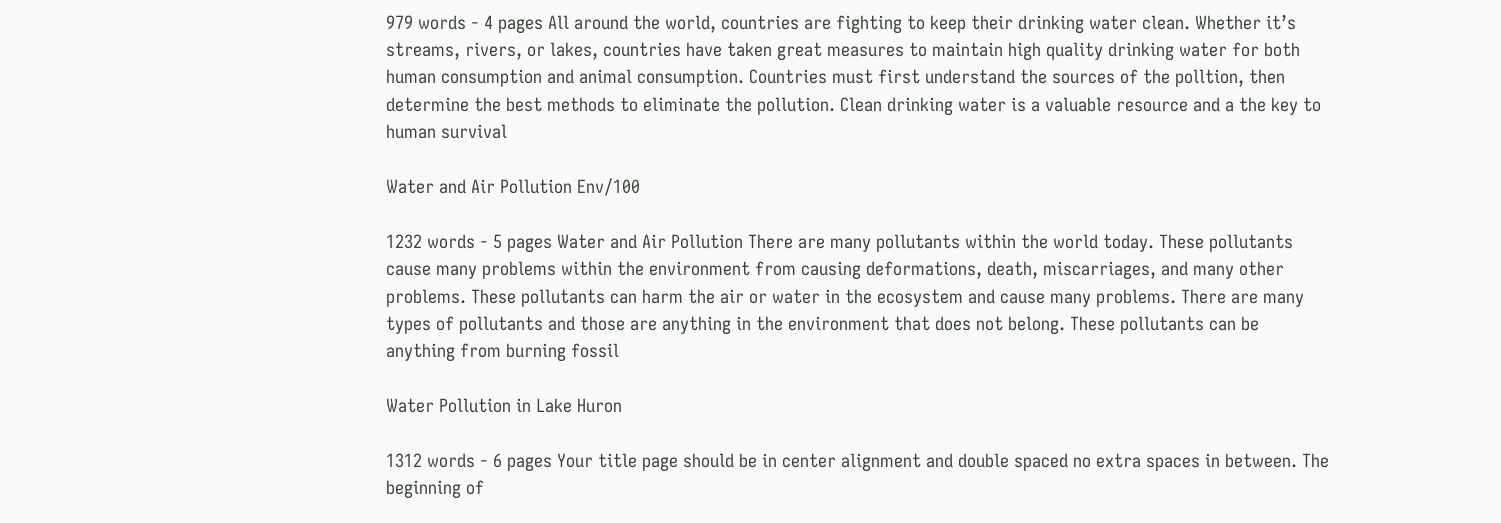979 words - 4 pages All around the world, countries are fighting to keep their drinking water clean. Whether it’s streams, rivers, or lakes, countries have taken great measures to maintain high quality drinking water for both human consumption and animal consumption. Countries must first understand the sources of the polltion, then determine the best methods to eliminate the pollution. Clean drinking water is a valuable resource and a the key to human survival

Water and Air Pollution Env/100

1232 words - 5 pages Water and Air Pollution There are many pollutants within the world today. These pollutants cause many problems within the environment from causing deformations, death, miscarriages, and many other problems. These pollutants can harm the air or water in the ecosystem and cause many problems. There are many types of pollutants and those are anything in the environment that does not belong. These pollutants can be anything from burning fossil

Water Pollution in Lake Huron

1312 words - 6 pages Your title page should be in center alignment and double spaced no extra spaces in between. The beginning of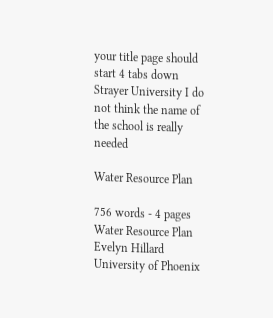your title page should start 4 tabs down Strayer University I do not think the name of the school is really needed

Water Resource Plan

756 words - 4 pages Water Resource Plan Evelyn Hillard University of Phoenix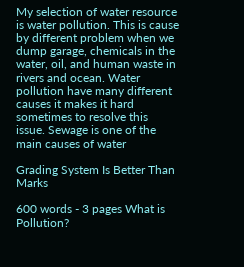My selection of water resource is water pollution. This is cause by different problem when we dump garage, chemicals in the water, oil, and human waste in rivers and ocean. Water pollution have many different causes it makes it hard sometimes to resolve this issue. Sewage is one of the main causes of water

Grading System Is Better Than Marks

600 words - 3 pages What is Pollution?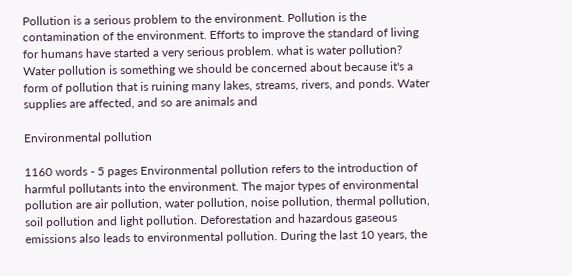Pollution is a serious problem to the environment. Pollution is the contamination of the environment. Efforts to improve the standard of living for humans have started a very serious problem. what is water pollution? Water pollution is something we should be concerned about because it's a form of pollution that is ruining many lakes, streams, rivers, and ponds. Water supplies are affected, and so are animals and

Environmental pollution

1160 words - 5 pages Environmental pollution refers to the introduction of harmful pollutants into the environment. The major types of environmental pollution are air pollution, water pollution, noise pollution, thermal pollution, soil pollution and light pollution. Deforestation and hazardous gaseous emissions also leads to environmental pollution. During the last 10 years, the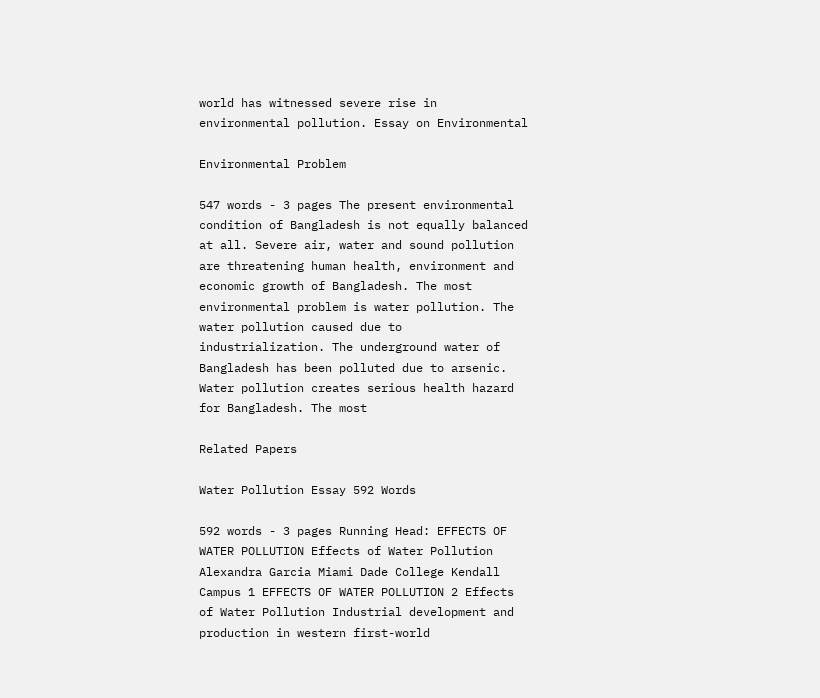world has witnessed severe rise in environmental pollution. Essay on Environmental

Environmental Problem

547 words - 3 pages The present environmental condition of Bangladesh is not equally balanced at all. Severe air, water and sound pollution are threatening human health, environment and economic growth of Bangladesh. The most environmental problem is water pollution. The water pollution caused due to industrialization. The underground water of Bangladesh has been polluted due to arsenic. Water pollution creates serious health hazard for Bangladesh. The most

Related Papers

Water Pollution Essay 592 Words

592 words - 3 pages Running Head: EFFECTS OF WATER POLLUTION Effects of Water Pollution Alexandra Garcia Miami Dade College Kendall Campus 1 EFFECTS OF WATER POLLUTION 2 Effects of Water Pollution Industrial development and production in western first-world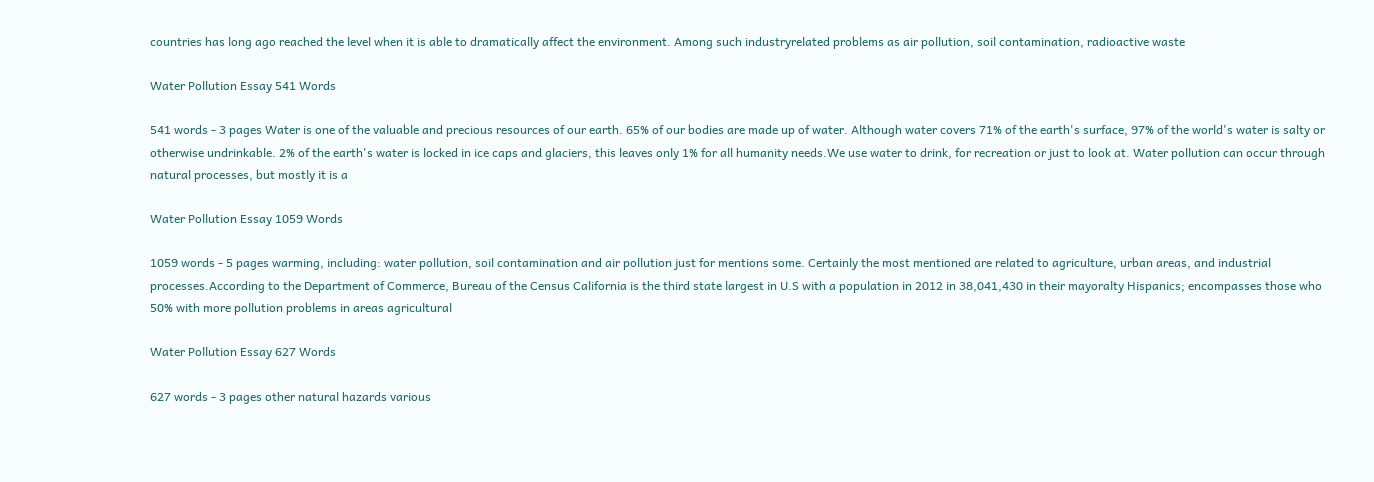countries has long ago reached the level when it is able to dramatically affect the environment. Among such industryrelated problems as air pollution, soil contamination, radioactive waste

Water Pollution Essay 541 Words

541 words - 3 pages Water is one of the valuable and precious resources of our earth. 65% of our bodies are made up of water. Although water covers 71% of the earth's surface, 97% of the world's water is salty or otherwise undrinkable. 2% of the earth's water is locked in ice caps and glaciers, this leaves only 1% for all humanity needs.We use water to drink, for recreation or just to look at. Water pollution can occur through natural processes, but mostly it is a

Water Pollution Essay 1059 Words

1059 words - 5 pages warming, including: water pollution, soil contamination and air pollution just for mentions some. Certainly the most mentioned are related to agriculture, urban areas, and industrial processes.According to the Department of Commerce, Bureau of the Census California is the third state largest in U.S with a population in 2012 in 38,041,430 in their mayoralty Hispanics; encompasses those who 50% with more pollution problems in areas agricultural

Water Pollution Essay 627 Words

627 words - 3 pages other natural hazards various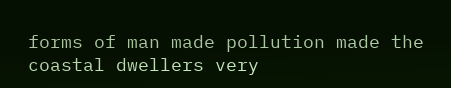forms of man made pollution made the coastal dwellers very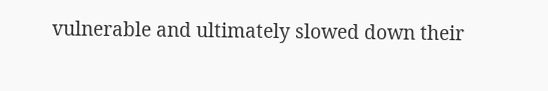vulnerable and ultimately slowed down their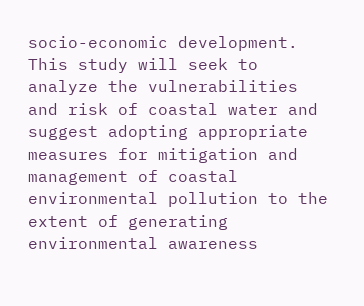socio-economic development. This study will seek to analyze the vulnerabilities and risk of coastal water and suggest adopting appropriate measures for mitigation and management of coastal environmental pollution to the extent of generating environmental awareness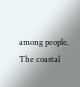among people. The coastal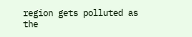region gets polluted as the